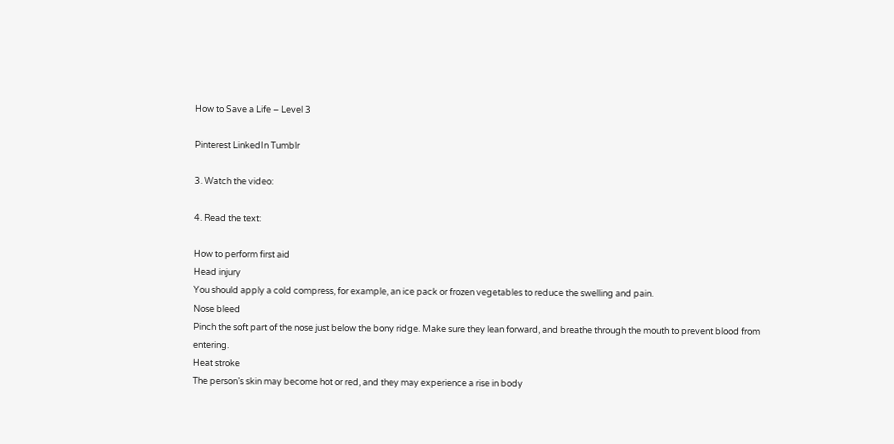How to Save a Life – Level 3

Pinterest LinkedIn Tumblr

3. Watch the video:

4. Read the text:

How to perform first aid
Head injury
You should apply a cold compress, for example, an ice pack or frozen vegetables to reduce the swelling and pain.
Nose bleed
Pinch the soft part of the nose just below the bony ridge. Make sure they lean forward, and breathe through the mouth to prevent blood from entering.
Heat stroke
The person’s skin may become hot or red, and they may experience a rise in body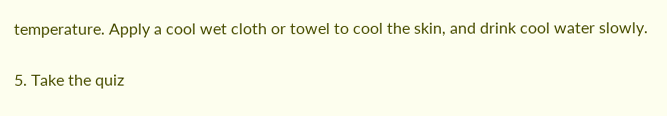temperature. Apply a cool wet cloth or towel to cool the skin, and drink cool water slowly.

5. Take the quiz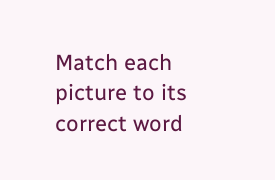Match each picture to its correct word